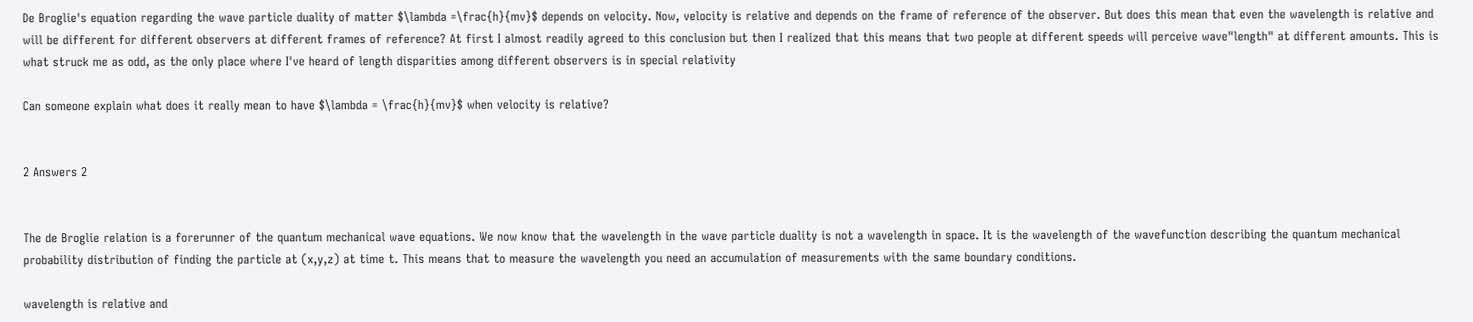De Broglie's equation regarding the wave particle duality of matter $\lambda =\frac{h}{mv}$ depends on velocity. Now, velocity is relative and depends on the frame of reference of the observer. But does this mean that even the wavelength is relative and will be different for different observers at different frames of reference? At first I almost readily agreed to this conclusion but then I realized that this means that two people at different speeds will perceive wave"length" at different amounts. This is what struck me as odd, as the only place where I've heard of length disparities among different observers is in special relativity

Can someone explain what does it really mean to have $\lambda = \frac{h}{mv}$ when velocity is relative?


2 Answers 2


The de Broglie relation is a forerunner of the quantum mechanical wave equations. We now know that the wavelength in the wave particle duality is not a wavelength in space. It is the wavelength of the wavefunction describing the quantum mechanical probability distribution of finding the particle at (x,y,z) at time t. This means that to measure the wavelength you need an accumulation of measurements with the same boundary conditions.

wavelength is relative and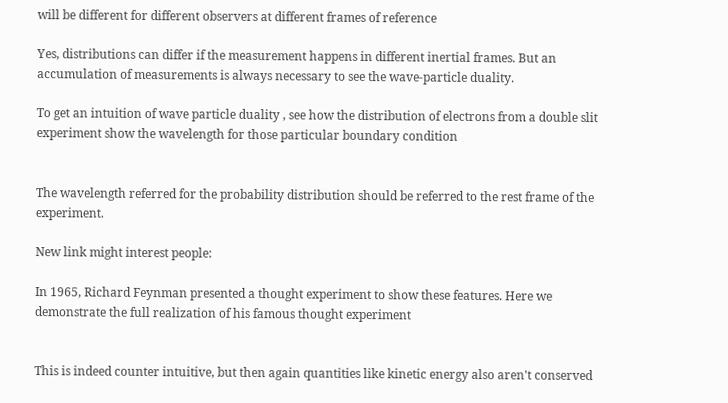will be different for different observers at different frames of reference

Yes, distributions can differ if the measurement happens in different inertial frames. But an accumulation of measurements is always necessary to see the wave-particle duality.

To get an intuition of wave particle duality , see how the distribution of electrons from a double slit experiment show the wavelength for those particular boundary condition


The wavelength referred for the probability distribution should be referred to the rest frame of the experiment.

New link might interest people:

In 1965, Richard Feynman presented a thought experiment to show these features. Here we demonstrate the full realization of his famous thought experiment


This is indeed counter intuitive, but then again quantities like kinetic energy also aren't conserved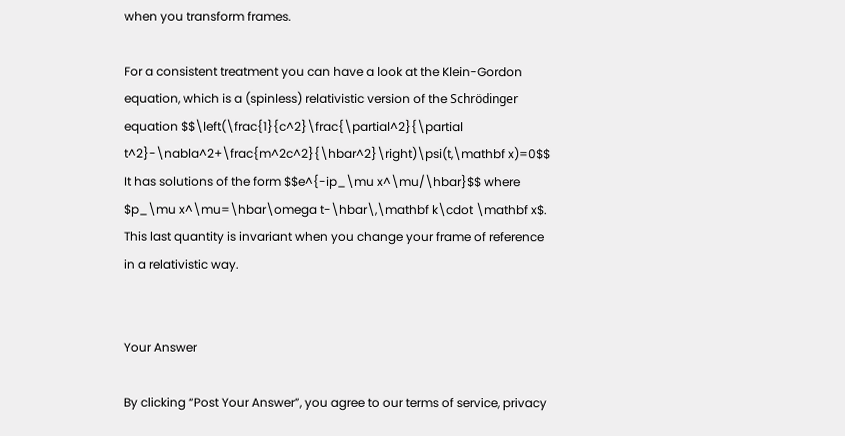when you transform frames.

For a consistent treatment you can have a look at the Klein-Gordon equation, which is a (spinless) relativistic version of the Schrödinger equation $$\left(\frac{1}{c^2}\frac{\partial^2}{\partial t^2}-\nabla^2+\frac{m^2c^2}{\hbar^2}\right)\psi(t,\mathbf x)=0$$ It has solutions of the form $$e^{-ip_\mu x^\mu/\hbar}$$ where $p_\mu x^\mu=\hbar\omega t-\hbar\,\mathbf k\cdot \mathbf x$. This last quantity is invariant when you change your frame of reference in a relativistic way.


Your Answer

By clicking “Post Your Answer”, you agree to our terms of service, privacy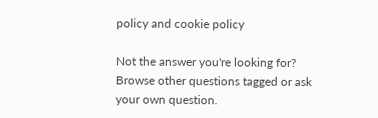policy and cookie policy

Not the answer you're looking for? Browse other questions tagged or ask your own question.